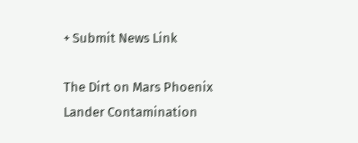+ Submit News Link

The Dirt on Mars Phoenix Lander Contamination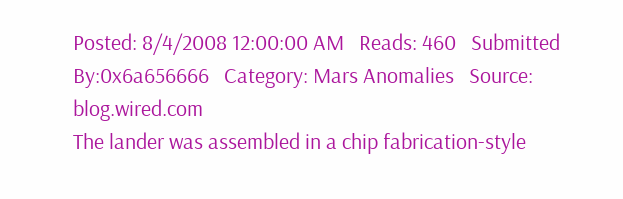Posted: 8/4/2008 12:00:00 AM   Reads: 460   Submitted By:0x6a656666   Category: Mars Anomalies   Source: blog.wired.com
The lander was assembled in a chip fabrication-style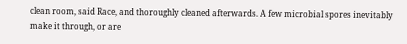clean room, said Race, and thoroughly cleaned afterwards. A few microbial spores inevitably make it through, or are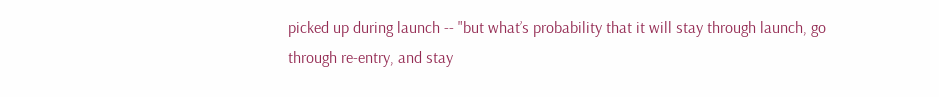picked up during launch -- "but what’s probability that it will stay through launch, go through re-entry, and stay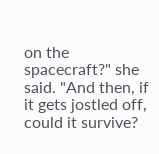on the spacecraft?" she said. "And then, if it gets jostled off, could it survive?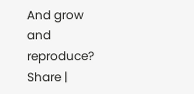And grow and reproduce?
Share |